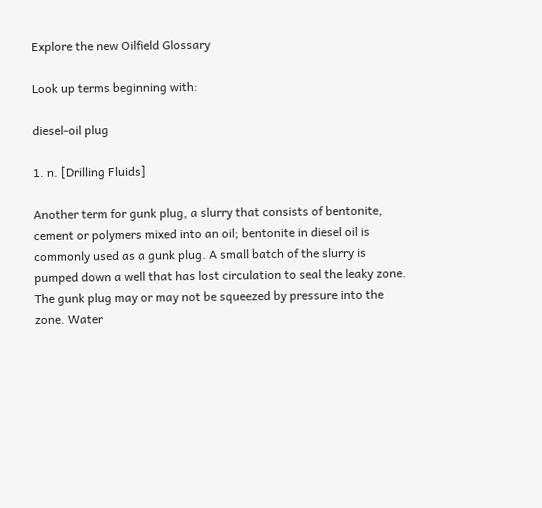Explore the new Oilfield Glossary

Look up terms beginning with:

diesel-oil plug

1. n. [Drilling Fluids]

Another term for gunk plug, a slurry that consists of bentonite, cement or polymers mixed into an oil; bentonite in diesel oil is commonly used as a gunk plug. A small batch of the slurry is pumped down a well that has lost circulation to seal the leaky zone. The gunk plug may or may not be squeezed by pressure into the zone. Water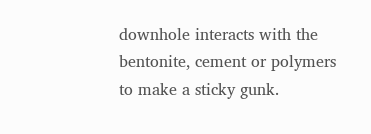downhole interacts with the bentonite, cement or polymers to make a sticky gunk.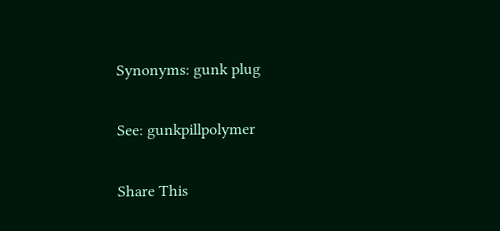Synonyms: gunk plug

See: gunkpillpolymer

Share This